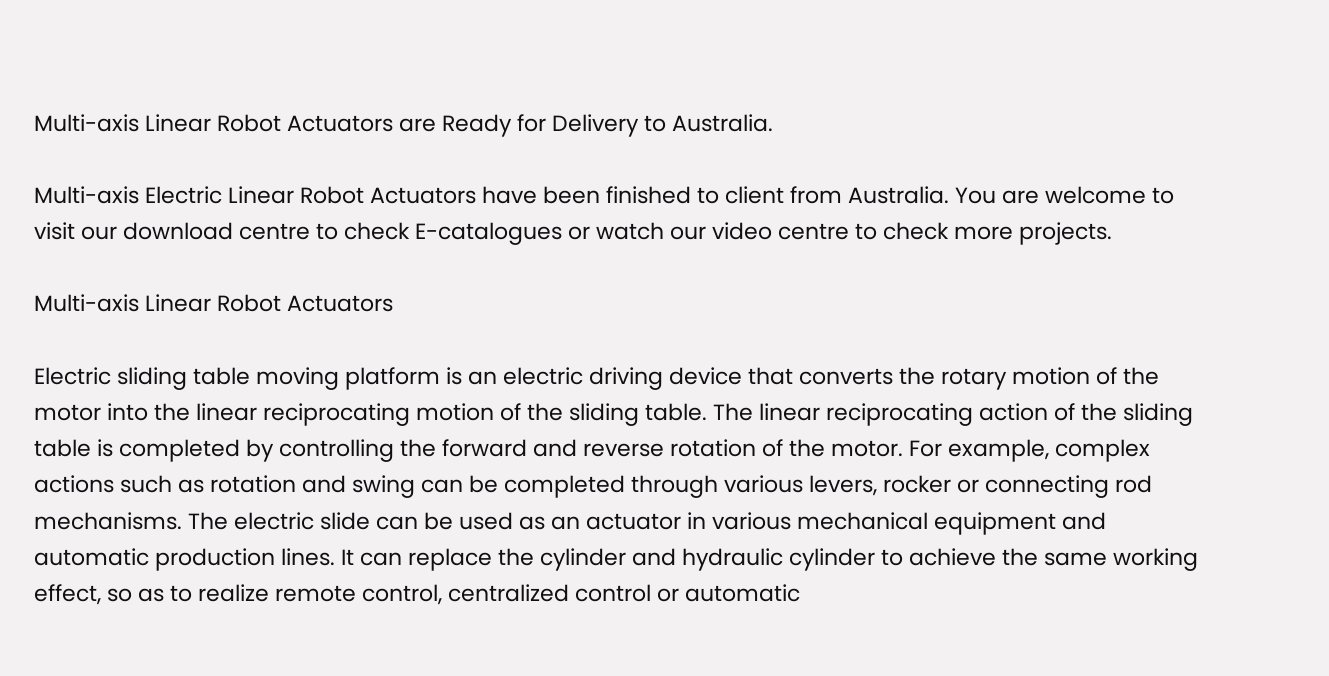Multi-axis Linear Robot Actuators are Ready for Delivery to Australia.

Multi-axis Electric Linear Robot Actuators have been finished to client from Australia. You are welcome to visit our download centre to check E-catalogues or watch our video centre to check more projects.

Multi-axis Linear Robot Actuators

Electric sliding table moving platform is an electric driving device that converts the rotary motion of the motor into the linear reciprocating motion of the sliding table. The linear reciprocating action of the sliding table is completed by controlling the forward and reverse rotation of the motor. For example, complex actions such as rotation and swing can be completed through various levers, rocker or connecting rod mechanisms. The electric slide can be used as an actuator in various mechanical equipment and automatic production lines. It can replace the cylinder and hydraulic cylinder to achieve the same working effect, so as to realize remote control, centralized control or automatic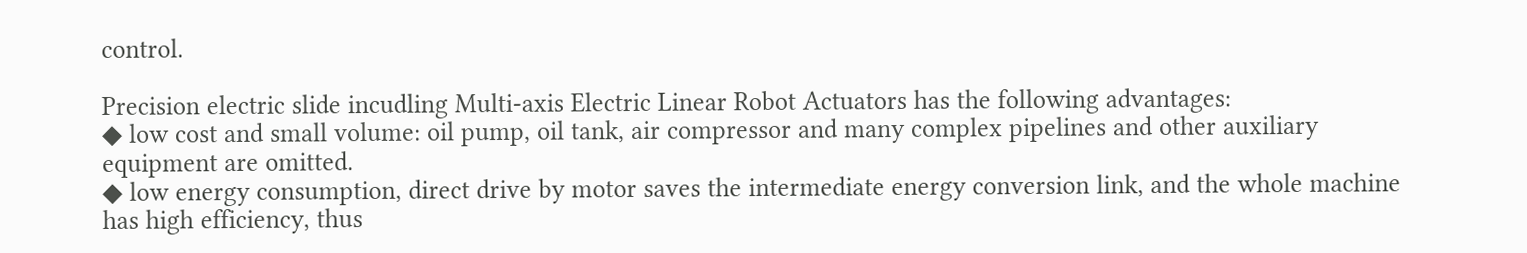control.

Precision electric slide incudling Multi-axis Electric Linear Robot Actuators has the following advantages:
◆ low cost and small volume: oil pump, oil tank, air compressor and many complex pipelines and other auxiliary equipment are omitted.
◆ low energy consumption, direct drive by motor saves the intermediate energy conversion link, and the whole machine has high efficiency, thus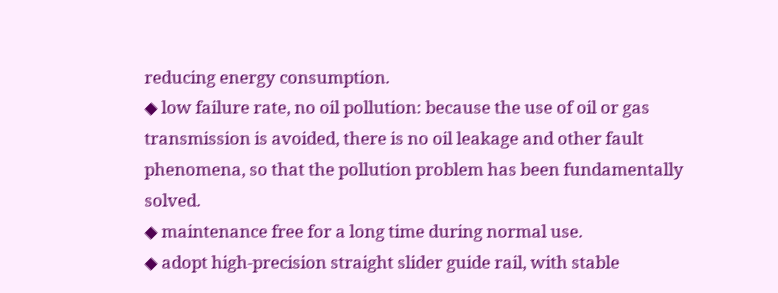reducing energy consumption.
◆ low failure rate, no oil pollution: because the use of oil or gas transmission is avoided, there is no oil leakage and other fault phenomena, so that the pollution problem has been fundamentally solved.
◆ maintenance free for a long time during normal use.
◆ adopt high-precision straight slider guide rail, with stable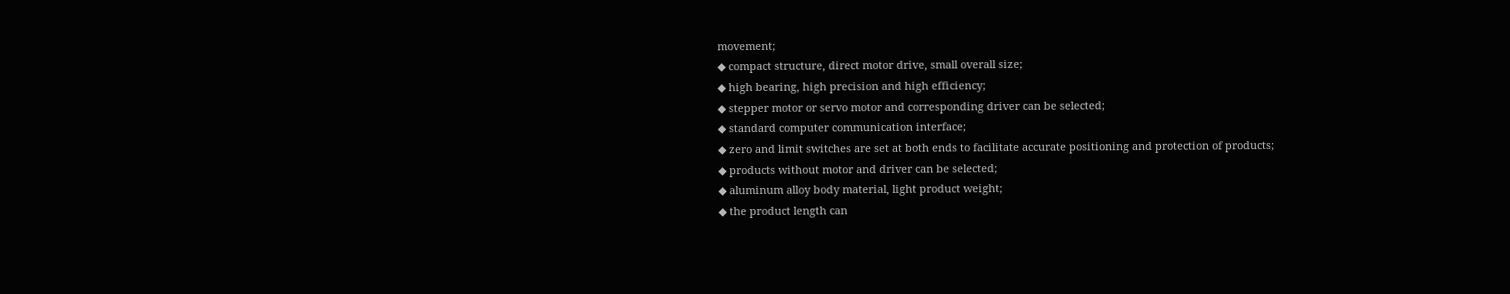movement;
◆ compact structure, direct motor drive, small overall size;
◆ high bearing, high precision and high efficiency;
◆ stepper motor or servo motor and corresponding driver can be selected;
◆ standard computer communication interface;
◆ zero and limit switches are set at both ends to facilitate accurate positioning and protection of products;
◆ products without motor and driver can be selected;
◆ aluminum alloy body material, light product weight;
◆ the product length can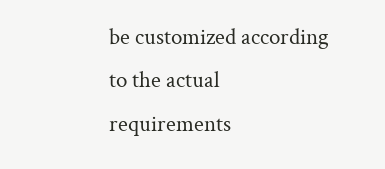be customized according to the actual requirements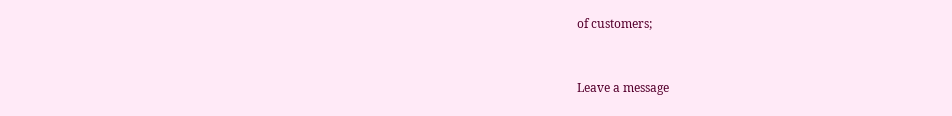of customers;



Leave a message